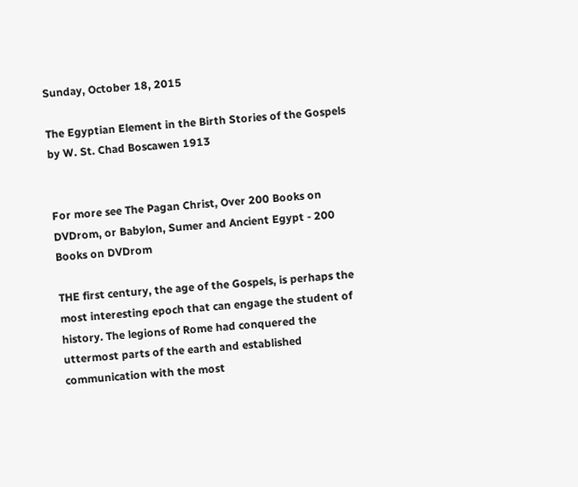Sunday, October 18, 2015

The Egyptian Element in the Birth Stories of the Gospels by W. St. Chad Boscawen 1913


For more see The Pagan Christ, Over 200 Books on DVDrom, or Babylon, Sumer and Ancient Egypt - 200 Books on DVDrom

THE first century, the age of the Gospels, is perhaps the most interesting epoch that can engage the student of history. The legions of Rome had conquered the uttermost parts of the earth and established communication with the most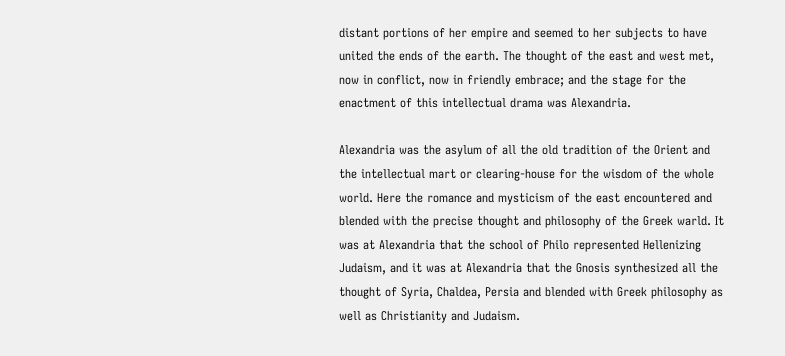distant portions of her empire and seemed to her subjects to have united the ends of the earth. The thought of the east and west met, now in conflict, now in friendly embrace; and the stage for the enactment of this intellectual drama was Alexandria.

Alexandria was the asylum of all the old tradition of the Orient and the intellectual mart or clearing-house for the wisdom of the whole world. Here the romance and mysticism of the east encountered and blended with the precise thought and philosophy of the Greek warld. It was at Alexandria that the school of Philo represented Hellenizing Judaism, and it was at Alexandria that the Gnosis synthesized all the thought of Syria, Chaldea, Persia and blended with Greek philosophy as well as Christianity and Judaism.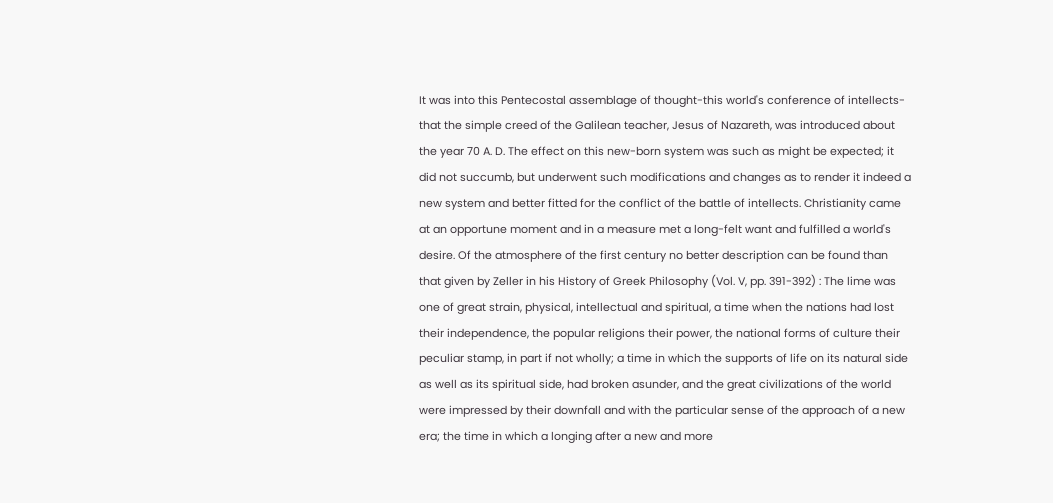It was into this Pentecostal assemblage of thought-this world's conference of intellects-that the simple creed of the Galilean teacher, Jesus of Nazareth, was introduced about the year 70 A. D. The effect on this new-born system was such as might be expected; it did not succumb, but underwent such modifications and changes as to render it indeed a new system and better fitted for the conflict of the battle of intellects. Christianity came at an opportune moment and in a measure met a long-felt want and fulfilled a world's desire. Of the atmosphere of the first century no better description can be found than that given by Zeller in his History of Greek Philosophy (Vol. V, pp. 391-392) : The lime was one of great strain, physical, intellectual and spiritual, a time when the nations had lost their independence, the popular religions their power, the national forms of culture their peculiar stamp, in part if not wholly; a time in which the supports of life on its natural side as well as its spiritual side, had broken asunder, and the great civilizations of the world were impressed by their downfall and with the particular sense of the approach of a new era; the time in which a longing after a new and more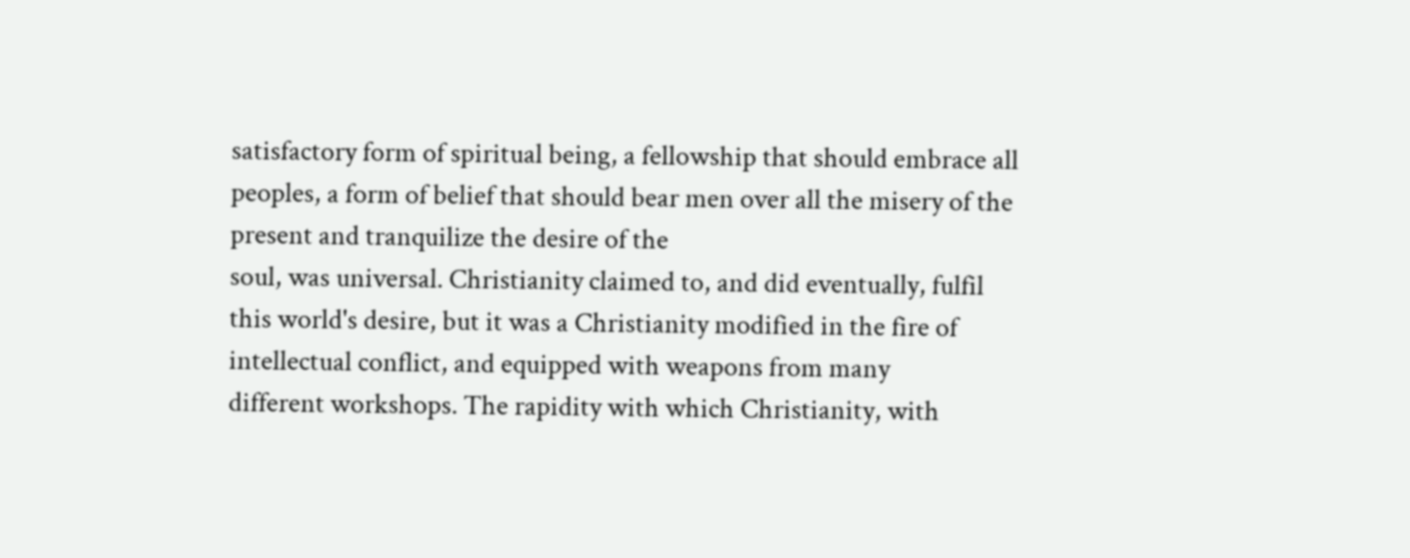satisfactory form of spiritual being, a fellowship that should embrace all peoples, a form of belief that should bear men over all the misery of the present and tranquilize the desire of the
soul, was universal. Christianity claimed to, and did eventually, fulfil this world's desire, but it was a Christianity modified in the fire of intellectual conflict, and equipped with weapons from many
different workshops. The rapidity with which Christianity, with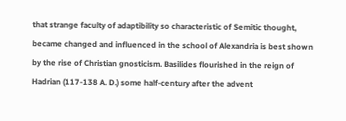that strange faculty of adaptibility so characteristic of Semitic thought, became changed and influenced in the school of Alexandria is best shown by the rise of Christian gnosticism. Basilides flourished in the reign of Hadrian (117-138 A. D.) some half-century after the advent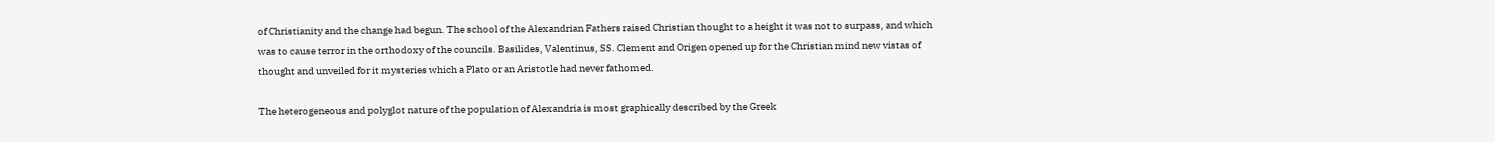of Christianity and the change had begun. The school of the Alexandrian Fathers raised Christian thought to a height it was not to surpass, and which was to cause terror in the orthodoxy of the councils. Basilides, Valentinus, SS. Clement and Origen opened up for the Christian mind new vistas of thought and unveiled for it mysteries which a Plato or an Aristotle had never fathomed.

The heterogeneous and polyglot nature of the population of Alexandria is most graphically described by the Greek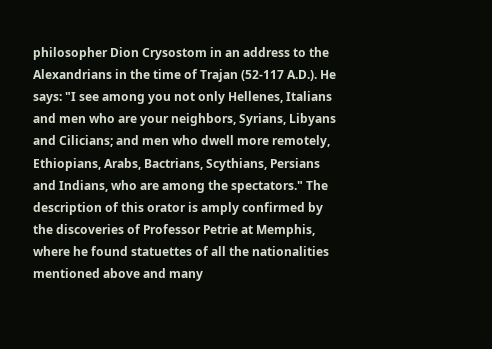philosopher Dion Crysostom in an address to the Alexandrians in the time of Trajan (52-117 A.D.). He says: "I see among you not only Hellenes, Italians and men who are your neighbors, Syrians, Libyans and Cilicians; and men who dwell more remotely, Ethiopians, Arabs, Bactrians, Scythians, Persians and Indians, who are among the spectators." The description of this orator is amply confirmed by the discoveries of Professor Petrie at Memphis, where he found statuettes of all the nationalities mentioned above and many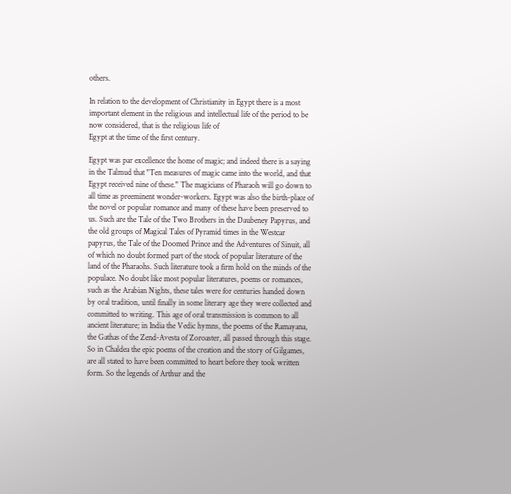others.

In relation to the development of Christianity in Egypt there is a most important element in the religious and intellectual life of the period to be now considered, that is the religious life of
Egypt at the time of the first century.

Egypt was par excellence the home of magic; and indeed there is a saying in the Talmud that "Ten measures of magic came into the world, and that Egypt received nine of these." The magicians of Pharaoh will go down to all time as preeminent wonder-workers. Egypt was also the birth-place of the novel or popular romance and many of these have been preserved to us. Such are the Tale of the Two Brothers in the Daubeney Papyrus, and the old groups of Magical Tales of Pyramid times in the Westcar papyrus, the Tale of the Doomed Prince and the Adventures of Sinuit, all of which no doubt formed part of the stock of popular literature of the land of the Pharaohs. Such literature took a firm hold on the minds of the populace. No doubt like most popular literatures, poems or romances, such as the Arabian Nights, these tales were for centuries handed down by oral tradition, until finally in some literary age they were collected and committed to writing. This age of oral transmission is common to all ancient literature; in India the Vedic hymns, the poems of the Ramayana, the Gathas of the Zend-Avesta of Zoroaster, all passed through this stage. So in Chaldea the epic poems of the creation and the story of Gilgames, are all stated to have been committed to heart before they took written form. So the legends of Arthur and the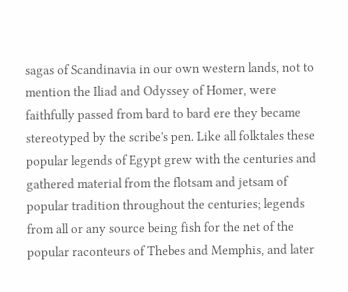sagas of Scandinavia in our own western lands, not to mention the Iliad and Odyssey of Homer, were faithfully passed from bard to bard ere they became stereotyped by the scribe's pen. Like all folktales these popular legends of Egypt grew with the centuries and gathered material from the flotsam and jetsam of popular tradition throughout the centuries; legends from all or any source being fish for the net of the popular raconteurs of Thebes and Memphis, and later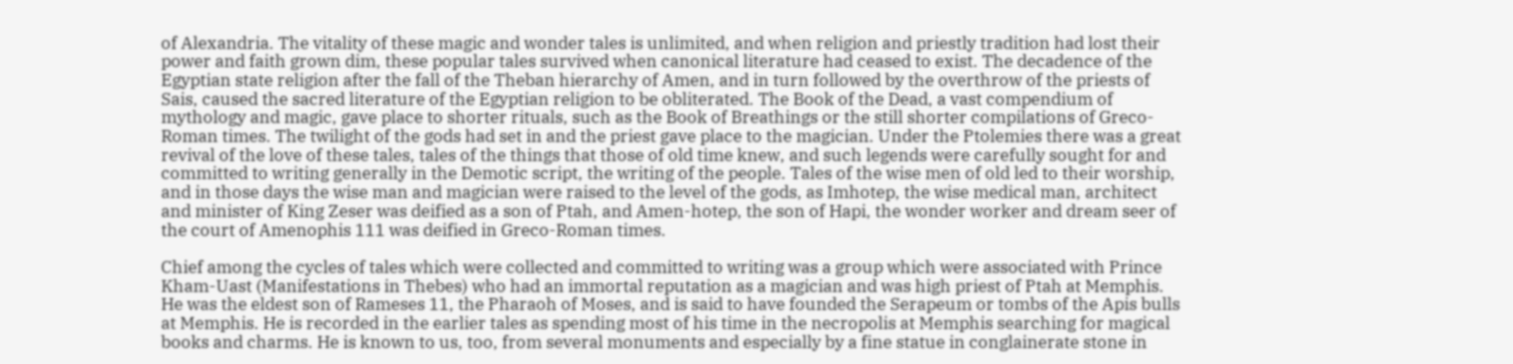of Alexandria. The vitality of these magic and wonder tales is unlimited, and when religion and priestly tradition had lost their power and faith grown dim, these popular tales survived when canonical literature had ceased to exist. The decadence of the Egyptian state religion after the fall of the Theban hierarchy of Amen, and in turn followed by the overthrow of the priests of Sais, caused the sacred literature of the Egyptian religion to be obliterated. The Book of the Dead, a vast compendium of mythology and magic, gave place to shorter rituals, such as the Book of Breathings or the still shorter compilations of Greco-Roman times. The twilight of the gods had set in and the priest gave place to the magician. Under the Ptolemies there was a great revival of the love of these tales, tales of the things that those of old time knew, and such legends were carefully sought for and committed to writing generally in the Demotic script, the writing of the people. Tales of the wise men of old led to their worship, and in those days the wise man and magician were raised to the level of the gods, as Imhotep, the wise medical man, architect and minister of King Zeser was deified as a son of Ptah, and Amen-hotep, the son of Hapi, the wonder worker and dream seer of the court of Amenophis 111 was deified in Greco-Roman times.

Chief among the cycles of tales which were collected and committed to writing was a group which were associated with Prince Kham-Uast (Manifestations in Thebes) who had an immortal reputation as a magician and was high priest of Ptah at Memphis. He was the eldest son of Rameses 11, the Pharaoh of Moses, and is said to have founded the Serapeum or tombs of the Apis bulls at Memphis. He is recorded in the earlier tales as spending most of his time in the necropolis at Memphis searching for magical books and charms. He is known to us, too, from several monuments and especially by a fine statue in conglainerate stone in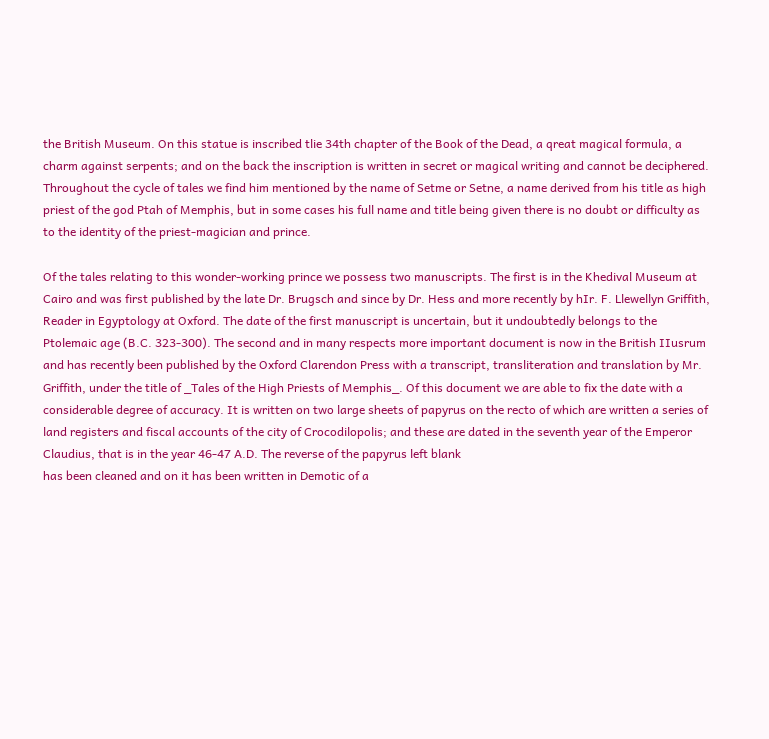the British Museum. On this statue is inscribed tlie 34th chapter of the Book of the Dead, a qreat magical formula, a charm against serpents; and on the back the inscription is written in secret or magical writing and cannot be deciphered. Throughout the cycle of tales we find him mentioned by the name of Setme or Setne, a name derived from his title as high priest of the god Ptah of Memphis, but in some cases his full name and title being given there is no doubt or difficulty as to the identity of the priest-magician and prince.

Of the tales relating to this wonder-working prince we possess two manuscripts. The first is in the Khedival Museum at Cairo and was first published by the late Dr. Brugsch and since by Dr. Hess and more recently by hIr. F. Llewellyn Griffith, Reader in Egyptology at Oxford. The date of the first manuscript is uncertain, but it undoubtedly belongs to the Ptolemaic age (B.C. 323-300). The second and in many respects more important document is now in the British IIusrum and has recently been published by the Oxford Clarendon Press with a transcript, transliteration and translation by Mr. Griffith, under the title of _Tales of the High Priests of Memphis_. Of this document we are able to fix the date with a considerable degree of accuracy. It is written on two large sheets of papyrus on the recto of which are written a series of land registers and fiscal accounts of the city of Crocodilopolis; and these are dated in the seventh year of the Emperor Claudius, that is in the year 46-47 A.D. The reverse of the papyrus left blank
has been cleaned and on it has been written in Demotic of a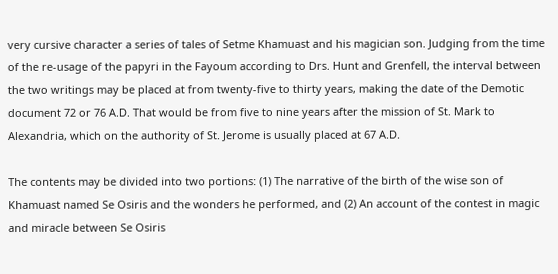very cursive character a series of tales of Setme Khamuast and his magician son. Judging from the time of the re-usage of the papyri in the Fayoum according to Drs. Hunt and Grenfell, the interval between the two writings may be placed at from twenty-five to thirty years, making the date of the Demotic document 72 or 76 A.D. That would be from five to nine years after the mission of St. Mark to Alexandria, which on the authority of St. Jerome is usually placed at 67 A.D.

The contents may be divided into two portions: (1) The narrative of the birth of the wise son of Khamuast named Se Osiris and the wonders he performed, and (2) An account of the contest in magic and miracle between Se Osiris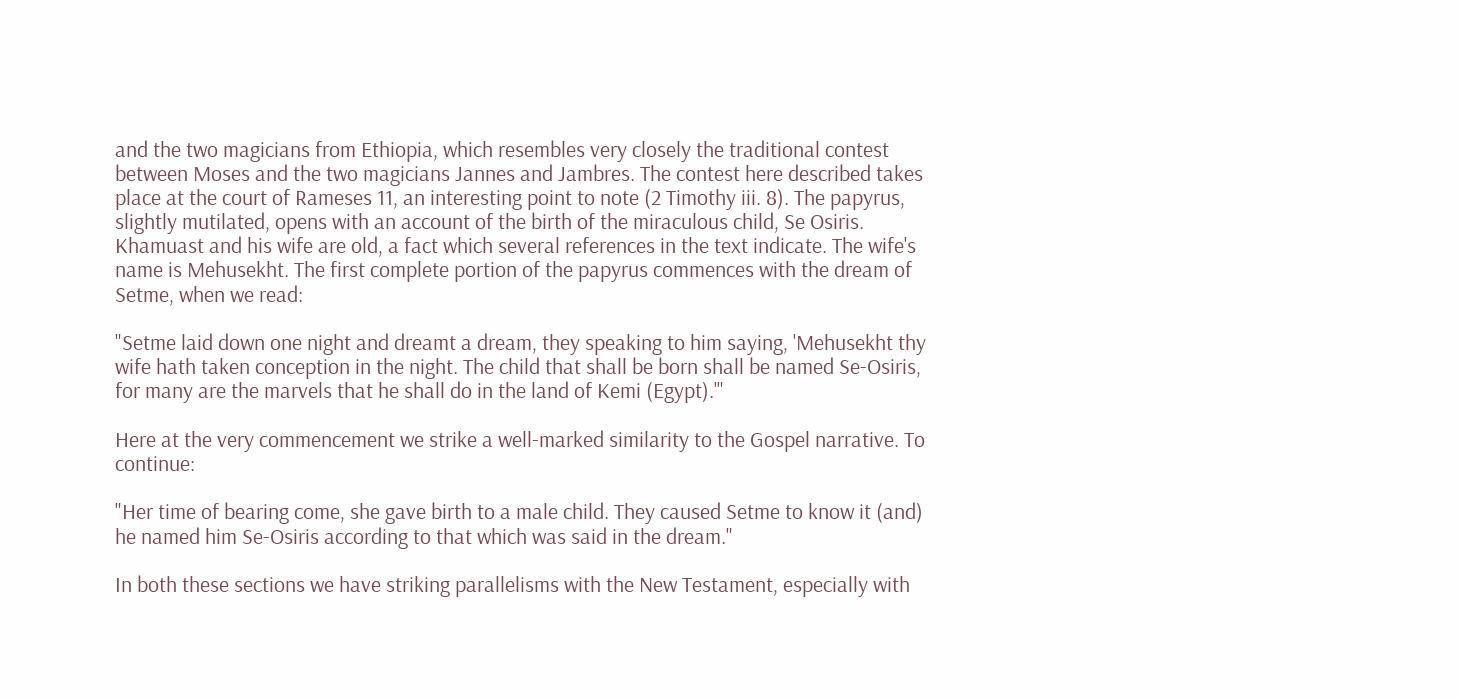and the two magicians from Ethiopia, which resembles very closely the traditional contest between Moses and the two magicians Jannes and Jambres. The contest here described takes place at the court of Rameses 11, an interesting point to note (2 Timothy iii. 8). The papyrus, slightly mutilated, opens with an account of the birth of the miraculous child, Se Osiris. Khamuast and his wife are old, a fact which several references in the text indicate. The wife's name is Mehusekht. The first complete portion of the papyrus commences with the dream of Setme, when we read:

"Setme laid down one night and dreamt a dream, they speaking to him saying, 'Mehusekht thy wife hath taken conception in the night. The child that shall be born shall be named Se-Osiris, for many are the marvels that he shall do in the land of Kemi (Egypt).'"

Here at the very commencement we strike a well-marked similarity to the Gospel narrative. To continue:

"Her time of bearing come, she gave birth to a male child. They caused Setme to know it (and) he named him Se-Osiris according to that which was said in the dream."

In both these sections we have striking parallelisms with the New Testament, especially with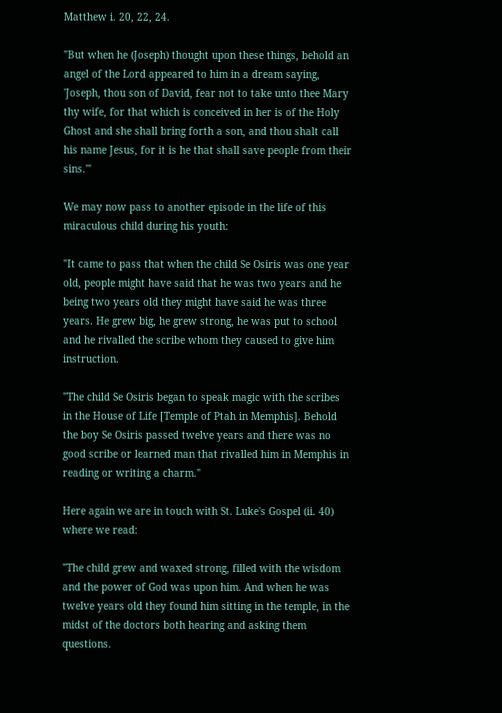Matthew i. 20, 22, 24.

"But when he (Joseph) thought upon these things, behold an angel of the Lord appeared to him in a dream saying, 'Joseph, thou son of David, fear not to take unto thee Mary thy wife, for that which is conceived in her is of the Holy Ghost and she shall bring forth a son, and thou shalt call his name Jesus, for it is he that shall save people from their sins.'"

We may now pass to another episode in the life of this miraculous child during his youth:

"It came to pass that when the child Se Osiris was one year old, people might have said that he was two years and he being two years old they might have said he was three years. He grew big, he grew strong, he was put to school and he rivalled the scribe whom they caused to give him instruction.

"The child Se Osiris began to speak magic with the scribes in the House of Life [Temple of Ptah in Memphis]. Behold the boy Se Osiris passed twelve years and there was no good scribe or learned man that rivalled him in Memphis in reading or writing a charm."

Here again we are in touch with St. Luke's Gospel (ii. 40) where we read:

"The child grew and waxed strong, filled with the wisdom and the power of God was upon him. And when he was twelve years old they found him sitting in the temple, in the midst of the doctors both hearing and asking them questions.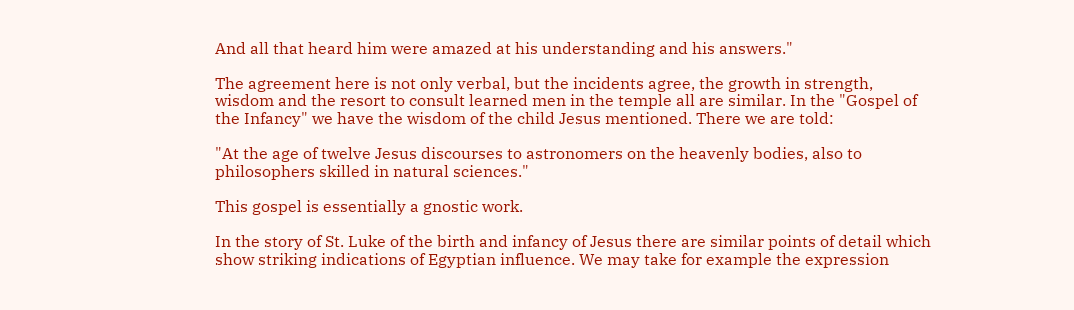And all that heard him were amazed at his understanding and his answers."

The agreement here is not only verbal, but the incidents agree, the growth in strength, wisdom and the resort to consult learned men in the temple all are similar. In the "Gospel of the Infancy" we have the wisdom of the child Jesus mentioned. There we are told:

"At the age of twelve Jesus discourses to astronomers on the heavenly bodies, also to philosophers skilled in natural sciences."

This gospel is essentially a gnostic work.

In the story of St. Luke of the birth and infancy of Jesus there are similar points of detail which show striking indications of Egyptian influence. We may take for example the expression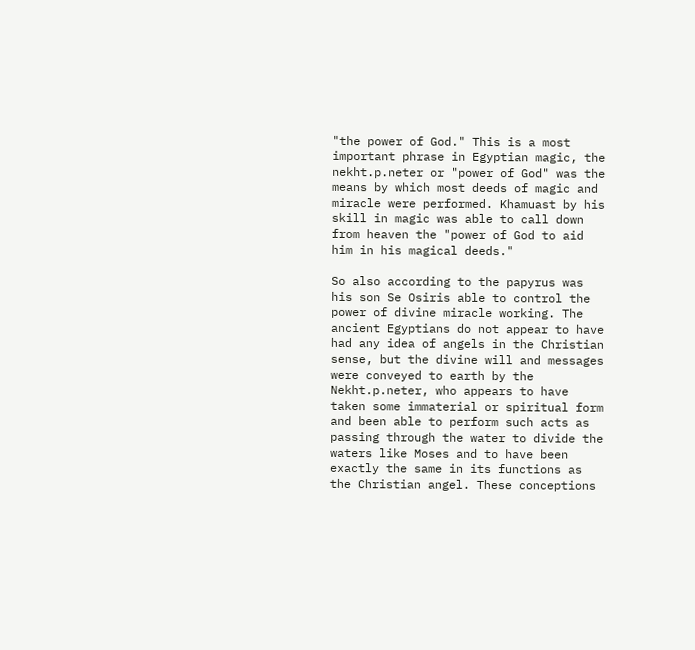"the power of God." This is a most important phrase in Egyptian magic, the nekht.p.neter or "power of God" was the means by which most deeds of magic and miracle were performed. Khamuast by his skill in magic was able to call down from heaven the "power of God to aid him in his magical deeds."

So also according to the papyrus was his son Se Osiris able to control the power of divine miracle working. The ancient Egyptians do not appear to have had any idea of angels in the Christian sense, but the divine will and messages were conveyed to earth by the Nekht.p.neter, who appears to have taken some immaterial or spiritual form and been able to perform such acts as passing through the water to divide the waters like Moses and to have been exactly the same in its functions as the Christian angel. These conceptions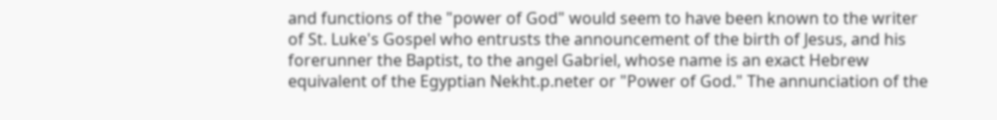and functions of the "power of God" would seem to have been known to the writer of St. Luke's Gospel who entrusts the announcement of the birth of Jesus, and his forerunner the Baptist, to the angel Gabriel, whose name is an exact Hebrew equivalent of the Egyptian Nekht.p.neter or "Power of God." The annunciation of the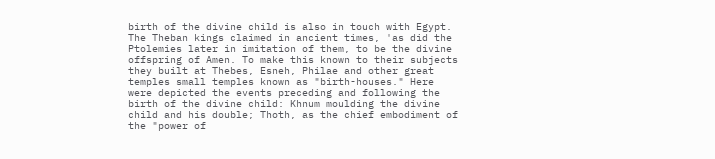birth of the divine child is also in touch with Egypt. The Theban kings claimed in ancient times, 'as did the Ptolemies later in imitation of them, to be the divine offspring of Amen. To make this known to their subjects they built at Thebes, Esneh, Philae and other great temples small temples known as "birth-houses." Here were depicted the events preceding and following the birth of the divine child: Khnum moulding the divine child and his double; Thoth, as the chief embodiment of the "power of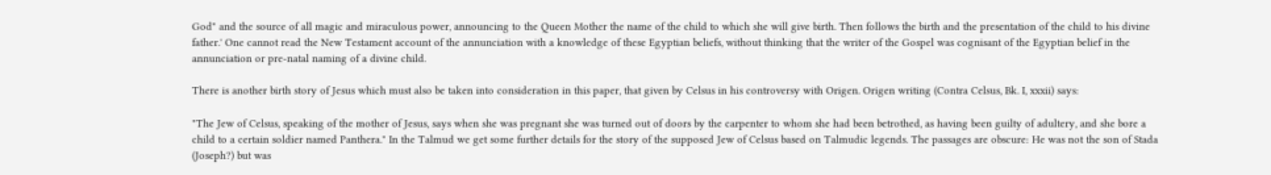God" and the source of all magic and miraculous power, announcing to the Queen Mother the name of the child to which she will give birth. Then follows the birth and the presentation of the child to his divine father.' One cannot read the New Testament account of the annunciation with a knowledge of these Egyptian beliefs, without thinking that the writer of the Gospel was cognisant of the Egyptian belief in the annunciation or pre-natal naming of a divine child.

There is another birth story of Jesus which must also be taken into consideration in this paper, that given by Celsus in his controversy with Origen. Origen writing (Contra Celsus, Bk. I, xxxii) says:

"The Jew of Celsus, speaking of the mother of Jesus, says when she was pregnant she was turned out of doors by the carpenter to whom she had been betrothed, as having been guilty of adultery, and she bore a child to a certain soldier named Panthera." In the Talmud we get some further details for the story of the supposed Jew of Celsus based on Talmudic legends. The passages are obscure: He was not the son of Stada (Joseph?) but was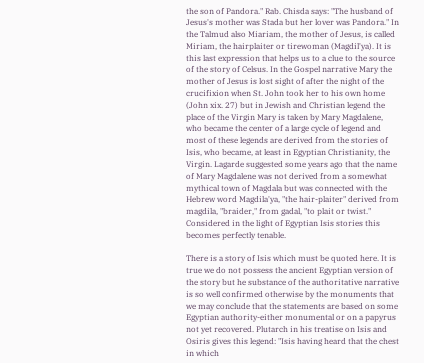the son of Pandora." Rab. Chisda says: "The husband of Jesus's mother was Stada but her lover was Pandora." In the Talmud also Miariam, the mother of Jesus, is called Miriam, the hairplaiter or tirewoman (Magdil'ya). It is this last expression that helps us to a clue to the source of the story of Celsus. In the Gospel narrative Mary the mother of Jesus is lost sight of after the night of the crucifixion when St. John took her to his own home (John xix. 27) but in Jewish and Christian legend the place of the Virgin Mary is taken by Mary Magdalene, who became the center of a large cycle of legend and most of these legends are derived from the stories of Isis, who became, at least in Egyptian Christianity, the Virgin. Lagarde suggested some years ago that the name of Mary Magdalene was not derived from a somewhat mythical town of Magdala but was connected with the Hebrew word Magdila'ya, "the hair-plaiter" derived from magdila, "braider," from gadal, "to plait or twist." Considered in the light of Egyptian Isis stories this becomes perfectly tenable.

There is a story of Isis which must be quoted here. It is true we do not possess the ancient Egyptian version of the story but he substance of the authoritative narrative is so well confirmed otherwise by the monuments that we may conclude that the statements are based on some Egyptian authority-either monumental or on a papyrus not yet recovered. Plutarch in his treatise on Isis and Osiris gives this legend: "Isis having heard that the chest in which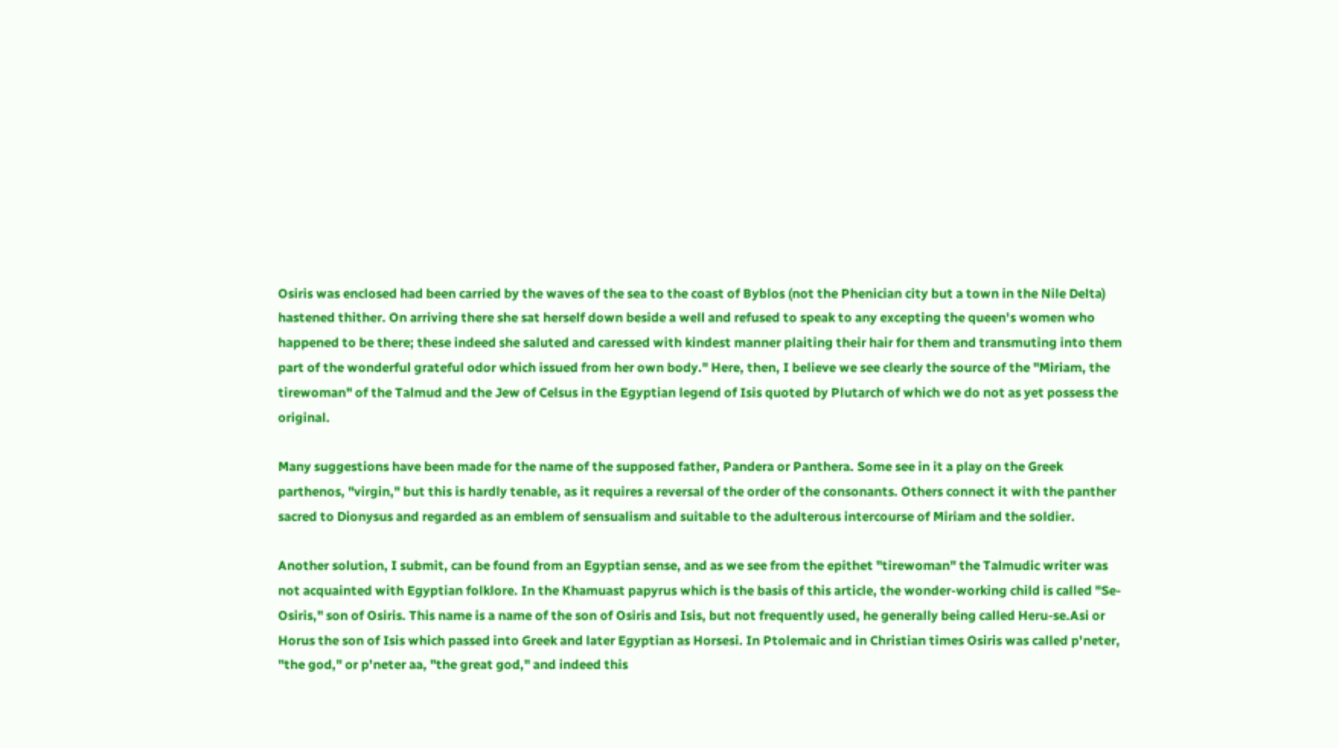Osiris was enclosed had been carried by the waves of the sea to the coast of Byblos (not the Phenician city but a town in the Nile Delta) hastened thither. On arriving there she sat herself down beside a well and refused to speak to any excepting the queen's women who happened to be there; these indeed she saluted and caressed with kindest manner plaiting their hair for them and transmuting into them part of the wonderful grateful odor which issued from her own body." Here, then, I believe we see clearly the source of the "Miriam, the tirewoman" of the Talmud and the Jew of Celsus in the Egyptian legend of Isis quoted by Plutarch of which we do not as yet possess the original.

Many suggestions have been made for the name of the supposed father, Pandera or Panthera. Some see in it a play on the Greek parthenos, "virgin," but this is hardly tenable, as it requires a reversal of the order of the consonants. Others connect it with the panther sacred to Dionysus and regarded as an emblem of sensualism and suitable to the adulterous intercourse of Miriam and the soldier.

Another solution, I submit, can be found from an Egyptian sense, and as we see from the epithet "tirewoman" the Talmudic writer was not acquainted with Egyptian folklore. In the Khamuast papyrus which is the basis of this article, the wonder-working child is called "Se-Osiris," son of Osiris. This name is a name of the son of Osiris and Isis, but not frequently used, he generally being called Heru-se.Asi or Horus the son of Isis which passed into Greek and later Egyptian as Horsesi. In Ptolemaic and in Christian times Osiris was called p'neter, "the god," or p'neter aa, "the great god," and indeed this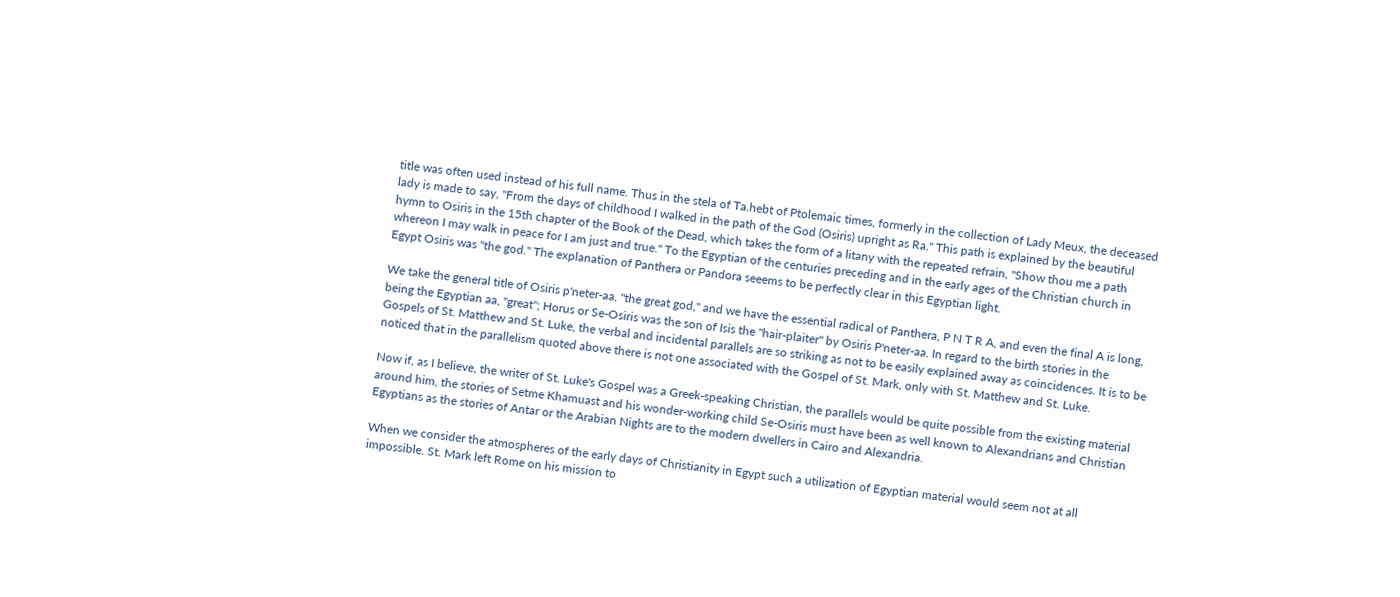title was often used instead of his full name. Thus in the stela of Ta.hebt of Ptolemaic times, formerly in the collection of Lady Meux, the deceased lady is made to say, "From the days of childhood I walked in the path of the God (Osiris) upright as Ra." This path is explained by the beautiful hymn to Osiris in the 15th chapter of the Book of the Dead, which takes the form of a litany with the repeated refrain, "Show thou me a path whereon I may walk in peace for I am just and true." To the Egyptian of the centuries preceding and in the early ages of the Christian church in Egypt Osiris was "the god." The explanation of Panthera or Pandora seeems to be perfectly clear in this Egyptian light.

We take the general title of Osiris p'neter-aa, "the great god," and we have the essential radical of Panthera, P N T R A, and even the final A is long, being the Egyptian aa, "great"; Horus or Se-Osiris was the son of Isis the "hair-plaiter" by Osiris P'neter-aa. In regard to the birth stories in the Gospels of St. Matthew and St. Luke, the verbal and incidental parallels are so striking as not to be easily explained away as coincidences. It is to be noticed that in the parallelism quoted above there is not one associated with the Gospel of St. Mark, only with St. Matthew and St. Luke.

Now if, as I believe, the writer of St. Luke's Gospel was a Greek-speaking Christian, the parallels would be quite possible from the existing material around him, the stories of Setme Khamuast and his wonder-working child Se-Osiris must have been as well known to Alexandrians and Christian Egyptians as the stories of Antar or the Arabian Nights are to the modern dwellers in Cairo and Alexandria.

When we consider the atmospheres of the early days of Christianity in Egypt such a utilization of Egyptian material would seem not at all impossible. St. Mark left Rome on his mission to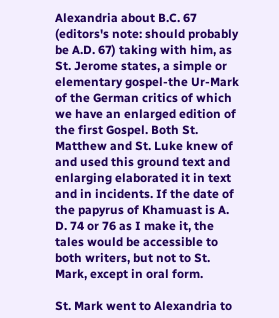Alexandria about B.C. 67 (editors's note: should probably be A.D. 67) taking with him, as St. Jerome states, a simple or elementary gospel-the Ur-Mark of the German critics of which we have an enlarged edition of the first Gospel. Both St. Matthew and St. Luke knew of and used this ground text and enlarging elaborated it in text and in incidents. If the date of the papyrus of Khamuast is A. D. 74 or 76 as I make it, the tales would be accessible to both writers, but not to St. Mark, except in oral form.

St. Mark went to Alexandria to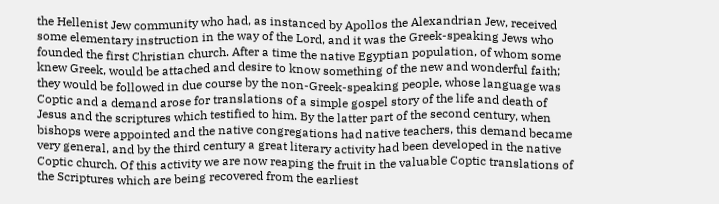the Hellenist Jew community who had, as instanced by Apollos the Alexandrian Jew, received some elementary instruction in the way of the Lord, and it was the Greek-speaking Jews who founded the first Christian church. After a time the native Egyptian population, of whom some knew Greek, would be attached and desire to know something of the new and wonderful faith; they would be followed in due course by the non-Greek-speaking people, whose language was Coptic and a demand arose for translations of a simple gospel story of the life and death of Jesus and the scriptures which testified to him. By the latter part of the second century, when bishops were appointed and the native congregations had native teachers, this demand became very general, and by the third century a great literary activity had been developed in the native Coptic church. Of this activity we are now reaping the fruit in the valuable Coptic translations of the Scriptures which are being recovered from the earliest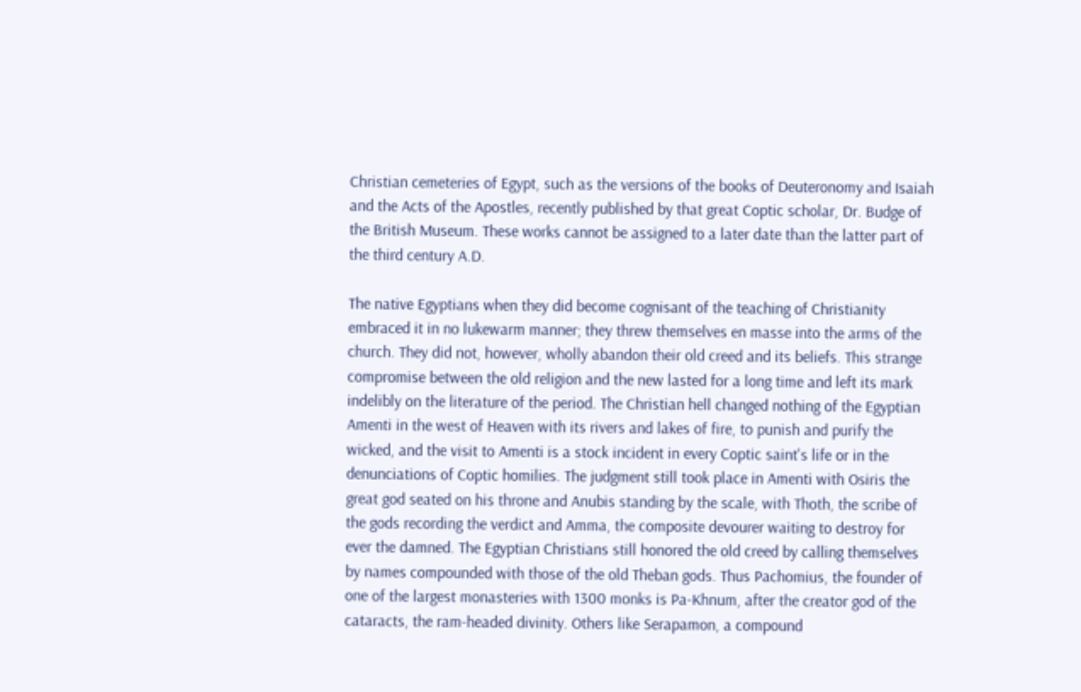Christian cemeteries of Egypt, such as the versions of the books of Deuteronomy and Isaiah and the Acts of the Apostles, recently published by that great Coptic scholar, Dr. Budge of the British Museum. These works cannot be assigned to a later date than the latter part of the third century A.D.

The native Egyptians when they did become cognisant of the teaching of Christianity embraced it in no lukewarm manner; they threw themselves en masse into the arms of the church. They did not, however, wholly abandon their old creed and its beliefs. This strange compromise between the old religion and the new lasted for a long time and left its mark indelibly on the literature of the period. The Christian hell changed nothing of the Egyptian Amenti in the west of Heaven with its rivers and lakes of fire, to punish and purify the wicked, and the visit to Amenti is a stock incident in every Coptic saint's life or in the denunciations of Coptic homilies. The judgment still took place in Amenti with Osiris the great god seated on his throne and Anubis standing by the scale, with Thoth, the scribe of the gods recording the verdict and Amma, the composite devourer waiting to destroy for ever the damned. The Egyptian Christians still honored the old creed by calling themselves by names compounded with those of the old Theban gods. Thus Pachomius, the founder of one of the largest monasteries with 1300 monks is Pa-Khnum, after the creator god of the cataracts, the ram-headed divinity. Others like Serapamon, a compound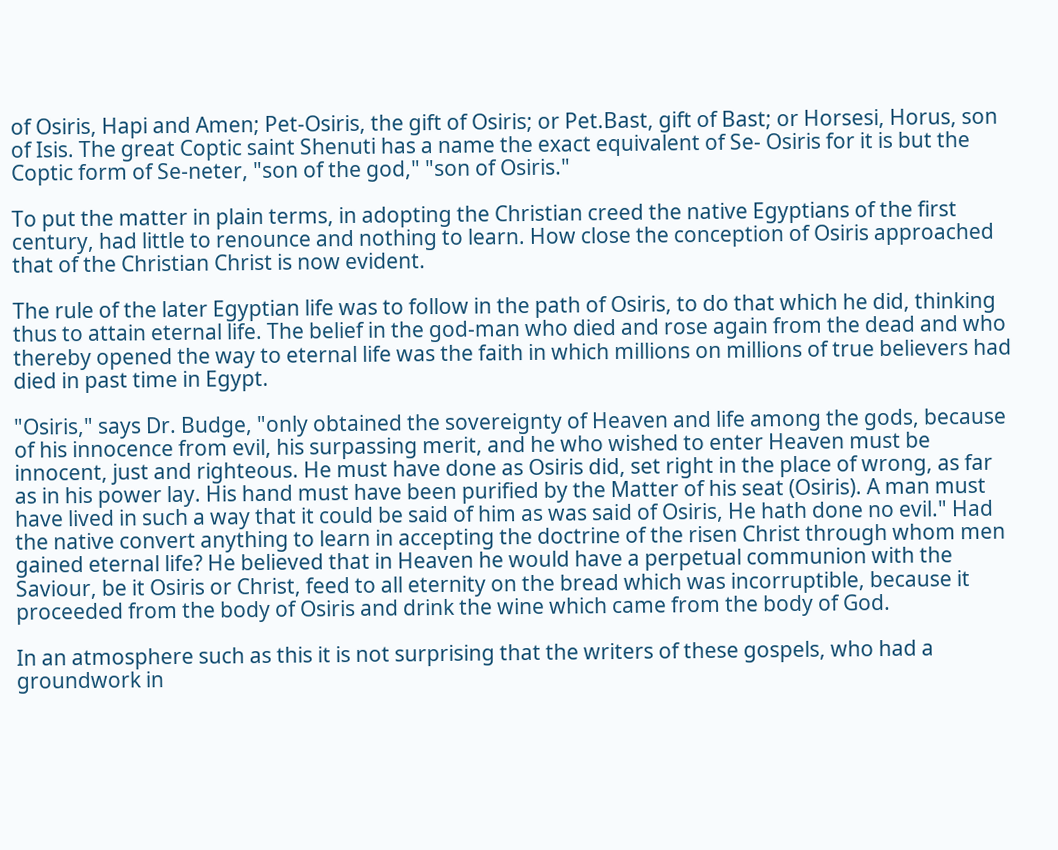of Osiris, Hapi and Amen; Pet-Osiris, the gift of Osiris; or Pet.Bast, gift of Bast; or Horsesi, Horus, son of Isis. The great Coptic saint Shenuti has a name the exact equivalent of Se- Osiris for it is but the Coptic form of Se-neter, "son of the god," "son of Osiris."

To put the matter in plain terms, in adopting the Christian creed the native Egyptians of the first century, had little to renounce and nothing to learn. How close the conception of Osiris approached that of the Christian Christ is now evident.

The rule of the later Egyptian life was to follow in the path of Osiris, to do that which he did, thinking thus to attain eternal life. The belief in the god-man who died and rose again from the dead and who thereby opened the way to eternal life was the faith in which millions on millions of true believers had died in past time in Egypt.

"Osiris," says Dr. Budge, "only obtained the sovereignty of Heaven and life among the gods, because of his innocence from evil, his surpassing merit, and he who wished to enter Heaven must be innocent, just and righteous. He must have done as Osiris did, set right in the place of wrong, as far as in his power lay. His hand must have been purified by the Matter of his seat (Osiris). A man must have lived in such a way that it could be said of him as was said of Osiris, He hath done no evil." Had the native convert anything to learn in accepting the doctrine of the risen Christ through whom men gained eternal life? He believed that in Heaven he would have a perpetual communion with the Saviour, be it Osiris or Christ, feed to all eternity on the bread which was incorruptible, because it proceeded from the body of Osiris and drink the wine which came from the body of God.

In an atmosphere such as this it is not surprising that the writers of these gospels, who had a groundwork in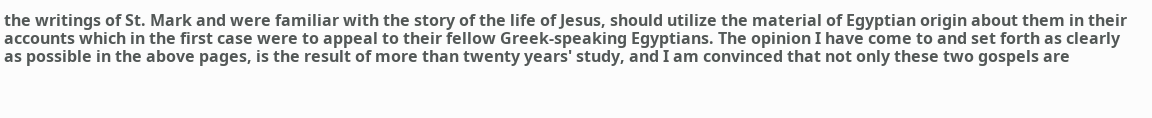the writings of St. Mark and were familiar with the story of the life of Jesus, should utilize the material of Egyptian origin about them in their accounts which in the first case were to appeal to their fellow Greek-speaking Egyptians. The opinion I have come to and set forth as clearly as possible in the above pages, is the result of more than twenty years' study, and I am convinced that not only these two gospels are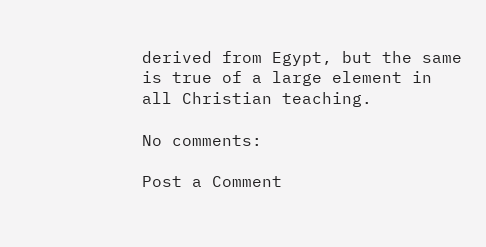derived from Egypt, but the same is true of a large element in all Christian teaching.

No comments:

Post a Comment